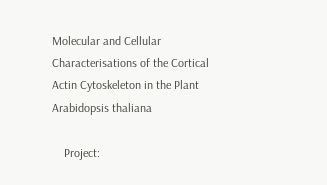Molecular and Cellular Characterisations of the Cortical Actin Cytoskeleton in the Plant Arabidopsis thaliana

    Project: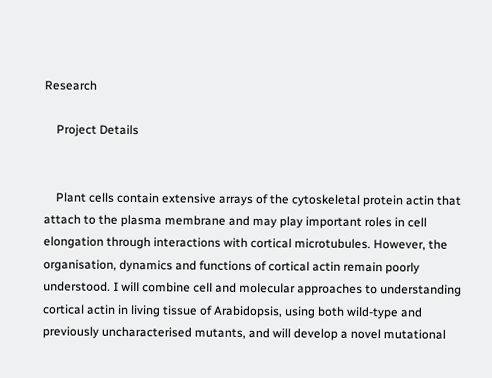Research

    Project Details


    Plant cells contain extensive arrays of the cytoskeletal protein actin that attach to the plasma membrane and may play important roles in cell elongation through interactions with cortical microtubules. However, the organisation, dynamics and functions of cortical actin remain poorly understood. I will combine cell and molecular approaches to understanding cortical actin in living tissue of Arabidopsis, using both wild-type and previously uncharacterised mutants, and will develop a novel mutational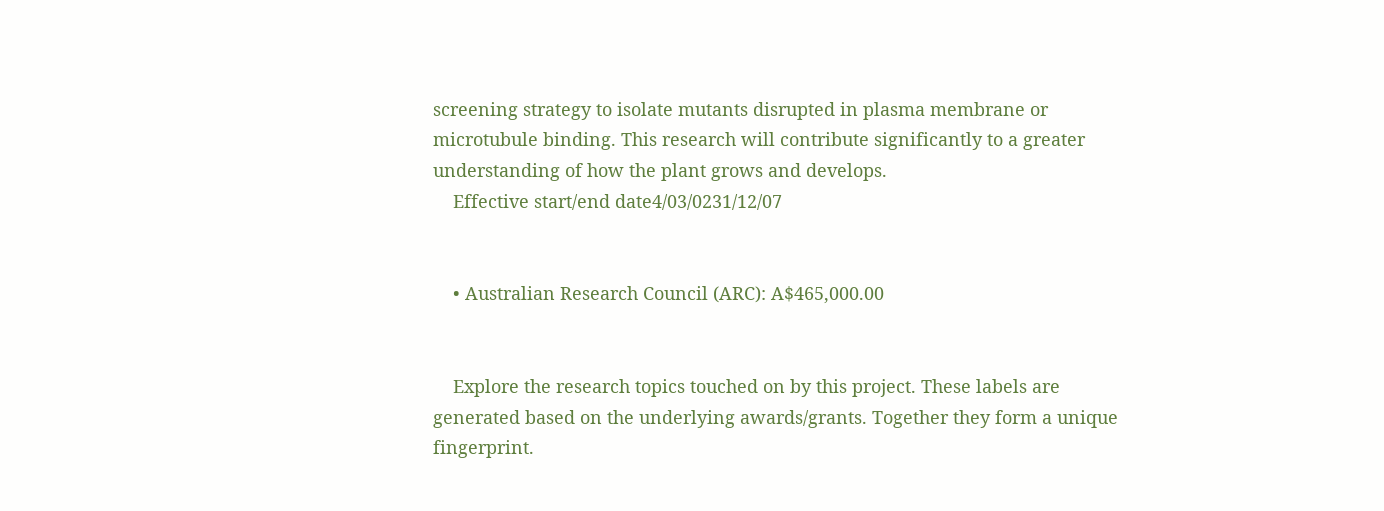screening strategy to isolate mutants disrupted in plasma membrane or microtubule binding. This research will contribute significantly to a greater understanding of how the plant grows and develops.
    Effective start/end date4/03/0231/12/07


    • Australian Research Council (ARC): A$465,000.00


    Explore the research topics touched on by this project. These labels are generated based on the underlying awards/grants. Together they form a unique fingerprint.